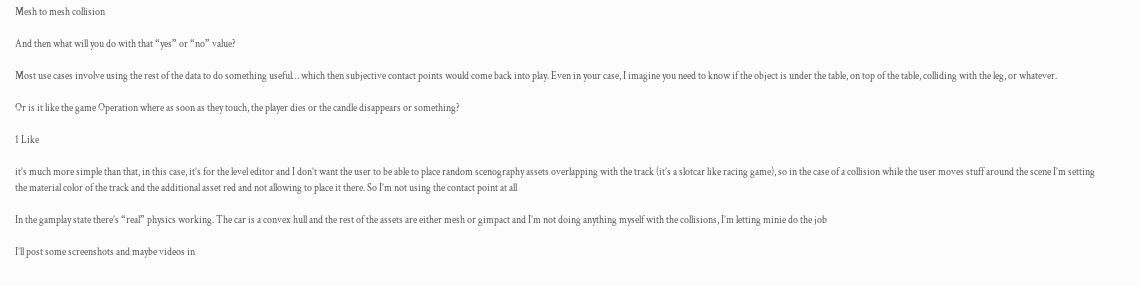Mesh to mesh collision

And then what will you do with that “yes” or “no” value?

Most use cases involve using the rest of the data to do something useful… which then subjective contact points would come back into play. Even in your case, I imagine you need to know if the object is under the table, on top of the table, colliding with the leg, or whatever.

Or is it like the game Operation where as soon as they touch, the player dies or the candle disappears or something?

1 Like

it’s much more simple than that, in this case, it’s for the level editor and I don’t want the user to be able to place random scenography assets overlapping with the track (it’s a slotcar like racing game), so in the case of a collision while the user moves stuff around the scene I’m setting the material color of the track and the additional asset red and not allowing to place it there. So I’m not using the contact point at all

In the gamplay state there’s “real” physics working. The car is a convex hull and the rest of the assets are either mesh or gimpact and I’m not doing anything myself with the collisions, I’m letting minie do the job

I’ll post some screenshots and maybe videos in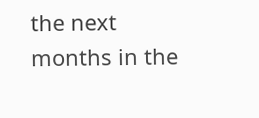the next months in the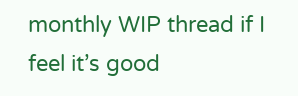monthly WIP thread if I feel it’s good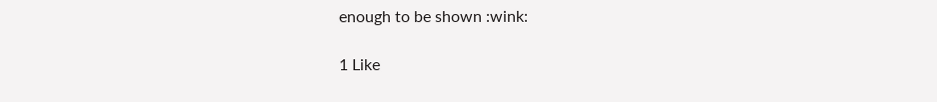enough to be shown :wink:

1 Like